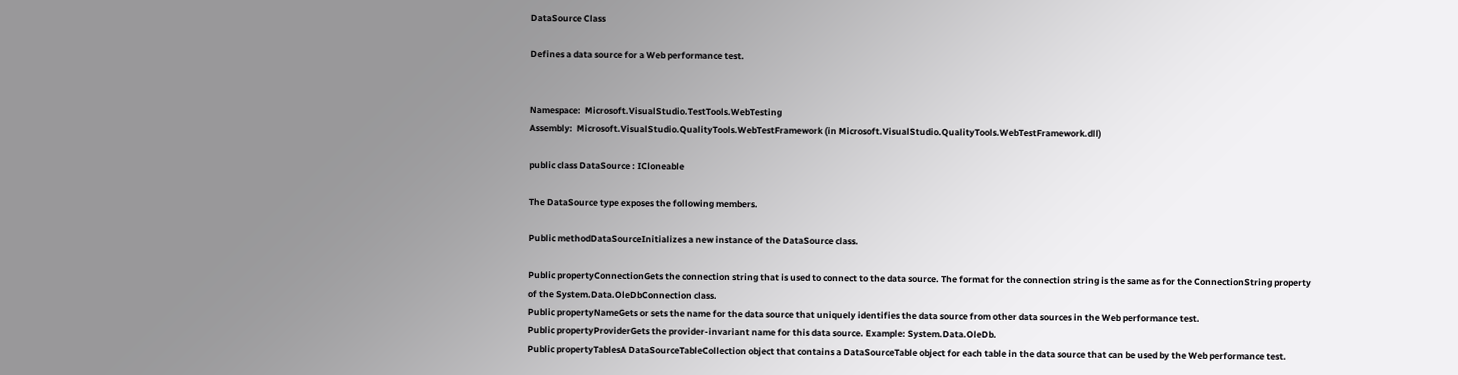DataSource Class

Defines a data source for a Web performance test.


Namespace:  Microsoft.VisualStudio.TestTools.WebTesting
Assembly:  Microsoft.VisualStudio.QualityTools.WebTestFramework (in Microsoft.VisualStudio.QualityTools.WebTestFramework.dll)

public class DataSource : ICloneable

The DataSource type exposes the following members.

Public methodDataSourceInitializes a new instance of the DataSource class.

Public propertyConnectionGets the connection string that is used to connect to the data source. The format for the connection string is the same as for the ConnectionString property of the System.Data.OleDbConnection class.
Public propertyNameGets or sets the name for the data source that uniquely identifies the data source from other data sources in the Web performance test.
Public propertyProviderGets the provider-invariant name for this data source. Example: System.Data.OleDb.
Public propertyTablesA DataSourceTableCollection object that contains a DataSourceTable object for each table in the data source that can be used by the Web performance test.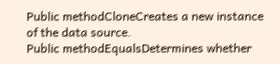Public methodCloneCreates a new instance of the data source.
Public methodEqualsDetermines whether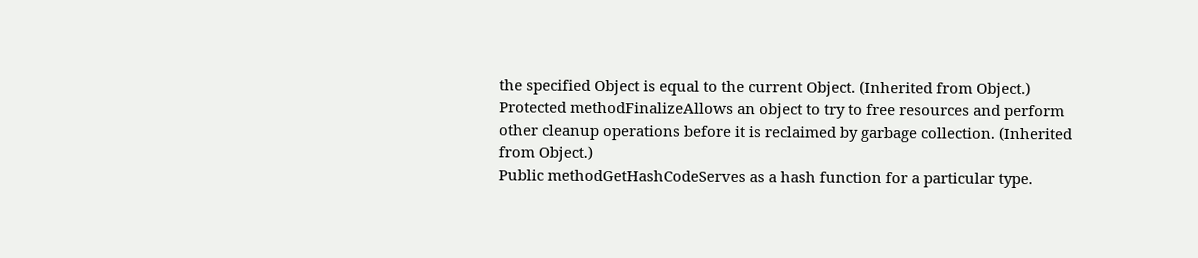the specified Object is equal to the current Object. (Inherited from Object.)
Protected methodFinalizeAllows an object to try to free resources and perform other cleanup operations before it is reclaimed by garbage collection. (Inherited from Object.)
Public methodGetHashCodeServes as a hash function for a particular type.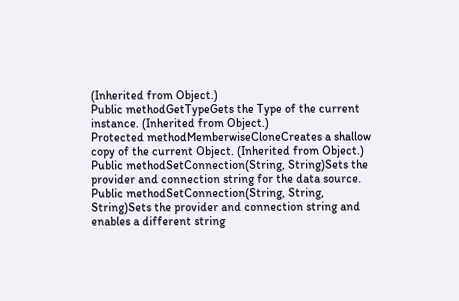(Inherited from Object.)
Public methodGetTypeGets the Type of the current instance. (Inherited from Object.)
Protected methodMemberwiseCloneCreates a shallow copy of the current Object. (Inherited from Object.)
Public methodSetConnection(String, String)Sets the provider and connection string for the data source.
Public methodSetConnection(String, String, String)Sets the provider and connection string and enables a different string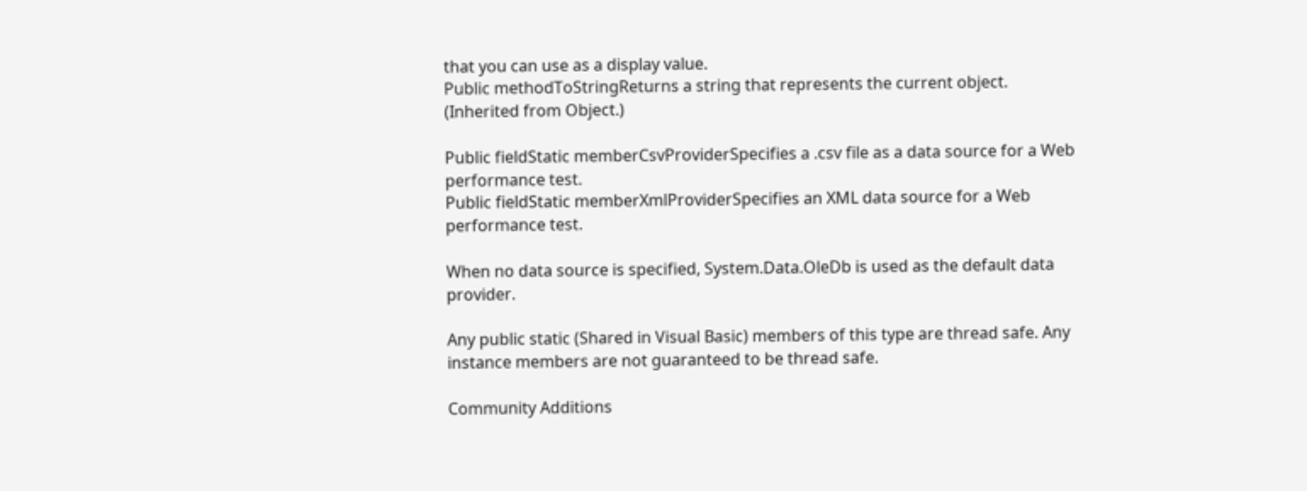that you can use as a display value.
Public methodToStringReturns a string that represents the current object. (Inherited from Object.)

Public fieldStatic memberCsvProviderSpecifies a .csv file as a data source for a Web performance test.
Public fieldStatic memberXmlProviderSpecifies an XML data source for a Web performance test.

When no data source is specified, System.Data.OleDb is used as the default data provider.

Any public static (Shared in Visual Basic) members of this type are thread safe. Any instance members are not guaranteed to be thread safe.

Community Additions